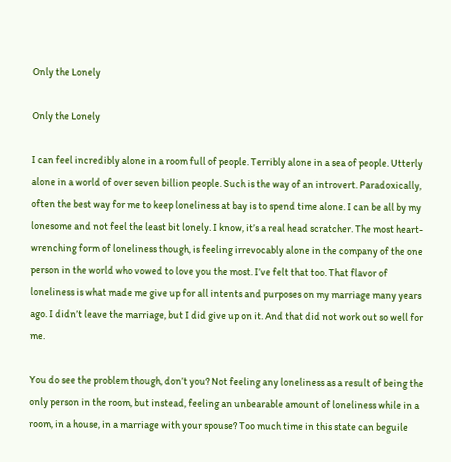Only the Lonely

Only the Lonely

I can feel incredibly alone in a room full of people. Terribly alone in a sea of people. Utterly alone in a world of over seven billion people. Such is the way of an introvert. Paradoxically, often the best way for me to keep loneliness at bay is to spend time alone. I can be all by my lonesome and not feel the least bit lonely. I know, it’s a real head scratcher. The most heart-wrenching form of loneliness though, is feeling irrevocably alone in the company of the one person in the world who vowed to love you the most. I’ve felt that too. That flavor of loneliness is what made me give up for all intents and purposes on my marriage many years ago. I didn’t leave the marriage, but I did give up on it. And that did not work out so well for me.

You do see the problem though, don’t you? Not feeling any loneliness as a result of being the only person in the room, but instead, feeling an unbearable amount of loneliness while in a room, in a house, in a marriage with your spouse? Too much time in this state can beguile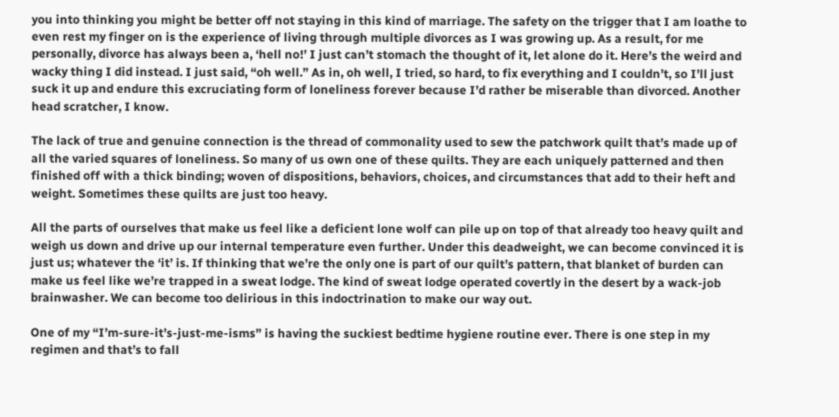you into thinking you might be better off not staying in this kind of marriage. The safety on the trigger that I am loathe to even rest my finger on is the experience of living through multiple divorces as I was growing up. As a result, for me personally, divorce has always been a, ‘hell no!’ I just can’t stomach the thought of it, let alone do it. Here’s the weird and wacky thing I did instead. I just said, “oh well.” As in, oh well, I tried, so hard, to fix everything and I couldn’t, so I’ll just suck it up and endure this excruciating form of loneliness forever because I’d rather be miserable than divorced. Another head scratcher, I know.

The lack of true and genuine connection is the thread of commonality used to sew the patchwork quilt that’s made up of all the varied squares of loneliness. So many of us own one of these quilts. They are each uniquely patterned and then finished off with a thick binding; woven of dispositions, behaviors, choices, and circumstances that add to their heft and weight. Sometimes these quilts are just too heavy.

All the parts of ourselves that make us feel like a deficient lone wolf can pile up on top of that already too heavy quilt and weigh us down and drive up our internal temperature even further. Under this deadweight, we can become convinced it is just us; whatever the ‘it’ is. If thinking that we’re the only one is part of our quilt’s pattern, that blanket of burden can make us feel like we’re trapped in a sweat lodge. The kind of sweat lodge operated covertly in the desert by a wack-job brainwasher. We can become too delirious in this indoctrination to make our way out.

One of my “I’m-sure-it’s-just-me-isms” is having the suckiest bedtime hygiene routine ever. There is one step in my regimen and that’s to fall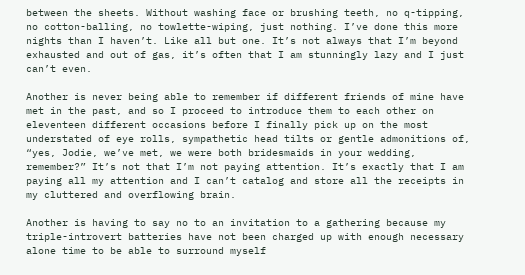between the sheets. Without washing face or brushing teeth, no q-tipping, no cotton-balling, no towlette-wiping, just nothing. I’ve done this more nights than I haven’t. Like all but one. It’s not always that I’m beyond exhausted and out of gas, it’s often that I am stunningly lazy and I just can’t even.

Another is never being able to remember if different friends of mine have met in the past, and so I proceed to introduce them to each other on eleventeen different occasions before I finally pick up on the most understated of eye rolls, sympathetic head tilts or gentle admonitions of, “yes, Jodie, we’ve met, we were both bridesmaids in your wedding, remember?” It’s not that I’m not paying attention. It’s exactly that I am paying all my attention and I can’t catalog and store all the receipts in my cluttered and overflowing brain.

Another is having to say no to an invitation to a gathering because my triple-introvert batteries have not been charged up with enough necessary alone time to be able to surround myself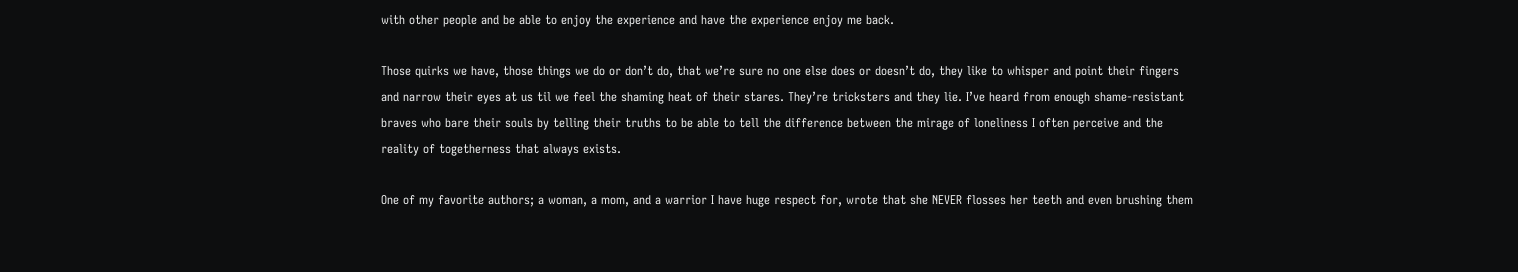with other people and be able to enjoy the experience and have the experience enjoy me back.

Those quirks we have, those things we do or don’t do, that we’re sure no one else does or doesn’t do, they like to whisper and point their fingers and narrow their eyes at us til we feel the shaming heat of their stares. They’re tricksters and they lie. I’ve heard from enough shame-resistant braves who bare their souls by telling their truths to be able to tell the difference between the mirage of loneliness I often perceive and the reality of togetherness that always exists.

One of my favorite authors; a woman, a mom, and a warrior I have huge respect for, wrote that she NEVER flosses her teeth and even brushing them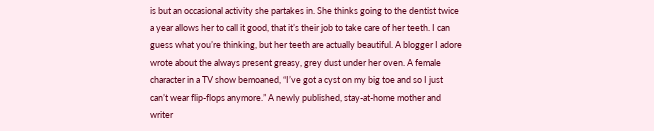is but an occasional activity she partakes in. She thinks going to the dentist twice a year allows her to call it good, that it’s their job to take care of her teeth. I can guess what you’re thinking, but her teeth are actually beautiful. A blogger I adore wrote about the always present greasy, grey dust under her oven. A female character in a TV show bemoaned, “I’ve got a cyst on my big toe and so I just can’t wear flip-flops anymore.” A newly published, stay-at-home mother and writer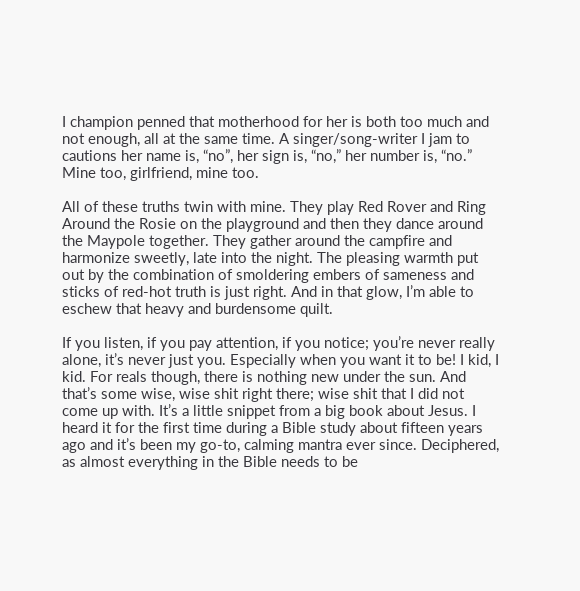I champion penned that motherhood for her is both too much and not enough, all at the same time. A singer/song-writer I jam to cautions her name is, “no”, her sign is, “no,” her number is, “no.” Mine too, girlfriend, mine too.

All of these truths twin with mine. They play Red Rover and Ring Around the Rosie on the playground and then they dance around the Maypole together. They gather around the campfire and harmonize sweetly, late into the night. The pleasing warmth put out by the combination of smoldering embers of sameness and sticks of red-hot truth is just right. And in that glow, I’m able to eschew that heavy and burdensome quilt.

If you listen, if you pay attention, if you notice; you’re never really alone, it’s never just you. Especially when you want it to be! I kid, I kid. For reals though, there is nothing new under the sun. And that’s some wise, wise shit right there; wise shit that I did not come up with. It’s a little snippet from a big book about Jesus. I heard it for the first time during a Bible study about fifteen years ago and it’s been my go-to, calming mantra ever since. Deciphered, as almost everything in the Bible needs to be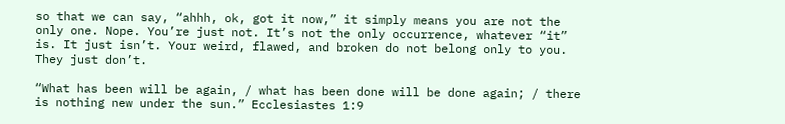so that we can say, “ahhh, ok, got it now,” it simply means you are not the only one. Nope. You’re just not. It’s not the only occurrence, whatever “it” is. It just isn’t. Your weird, flawed, and broken do not belong only to you. They just don’t.

“What has been will be again, / what has been done will be done again; / there is nothing new under the sun.” Ecclesiastes 1:9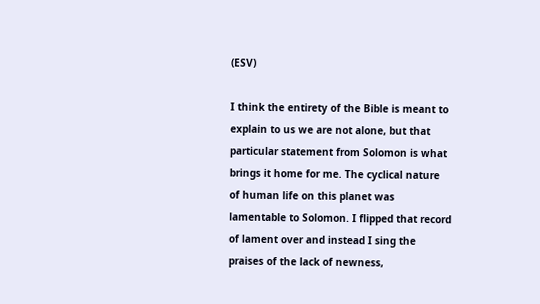(ESV)

I think the entirety of the Bible is meant to explain to us we are not alone, but that particular statement from Solomon is what brings it home for me. The cyclical nature of human life on this planet was lamentable to Solomon. I flipped that record of lament over and instead I sing the praises of the lack of newness,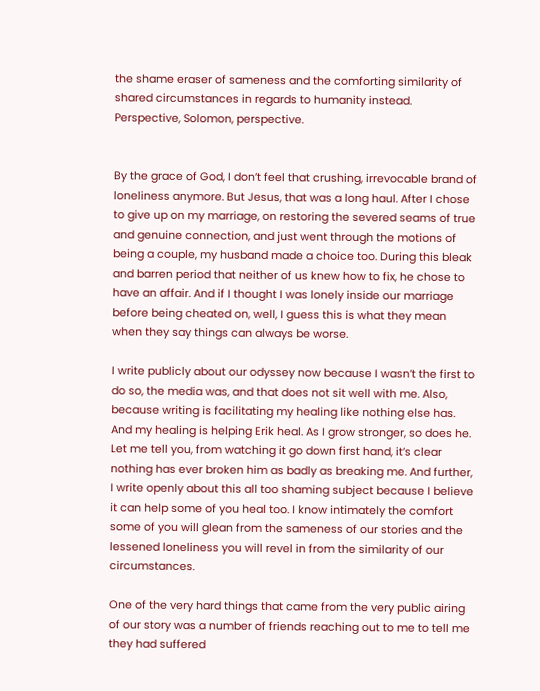the shame eraser of sameness and the comforting similarity of shared circumstances in regards to humanity instead. Perspective, Solomon, perspective.


By the grace of God, I don’t feel that crushing, irrevocable brand of loneliness anymore. But Jesus, that was a long haul. After I chose to give up on my marriage, on restoring the severed seams of true and genuine connection, and just went through the motions of being a couple, my husband made a choice too. During this bleak and barren period that neither of us knew how to fix, he chose to have an affair. And if I thought I was lonely inside our marriage before being cheated on, well, I guess this is what they mean when they say things can always be worse.

I write publicly about our odyssey now because I wasn’t the first to do so, the media was, and that does not sit well with me. Also, because writing is facilitating my healing like nothing else has. And my healing is helping Erik heal. As I grow stronger, so does he. Let me tell you, from watching it go down first hand, it’s clear nothing has ever broken him as badly as breaking me. And further, I write openly about this all too shaming subject because I believe it can help some of you heal too. I know intimately the comfort some of you will glean from the sameness of our stories and the lessened loneliness you will revel in from the similarity of our circumstances.

One of the very hard things that came from the very public airing of our story was a number of friends reaching out to me to tell me they had suffered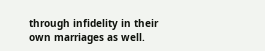through infidelity in their own marriages as well.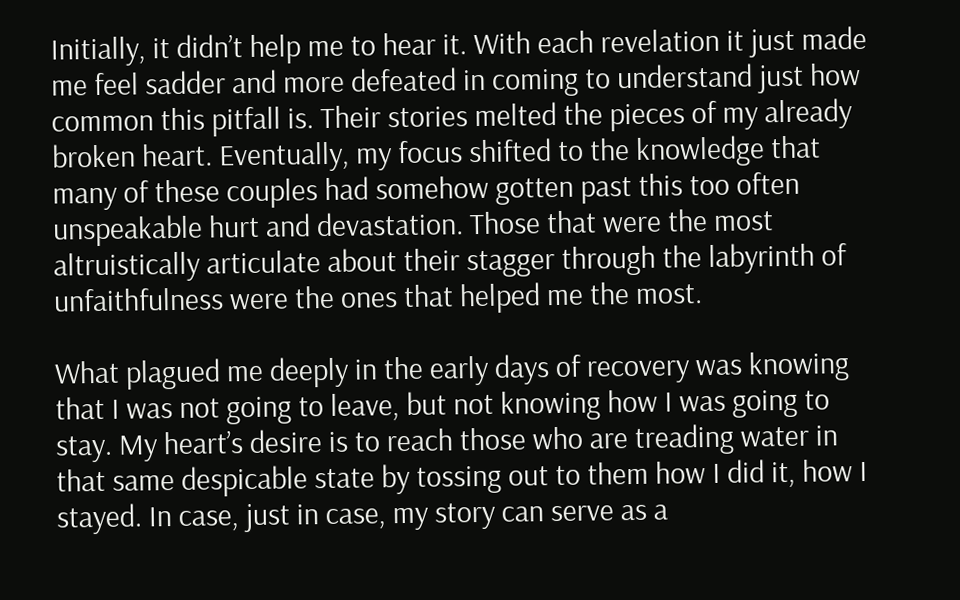Initially, it didn’t help me to hear it. With each revelation it just made me feel sadder and more defeated in coming to understand just how common this pitfall is. Their stories melted the pieces of my already broken heart. Eventually, my focus shifted to the knowledge that many of these couples had somehow gotten past this too often unspeakable hurt and devastation. Those that were the most altruistically articulate about their stagger through the labyrinth of unfaithfulness were the ones that helped me the most.

What plagued me deeply in the early days of recovery was knowing that I was not going to leave, but not knowing how I was going to stay. My heart’s desire is to reach those who are treading water in that same despicable state by tossing out to them how I did it, how I stayed. In case, just in case, my story can serve as a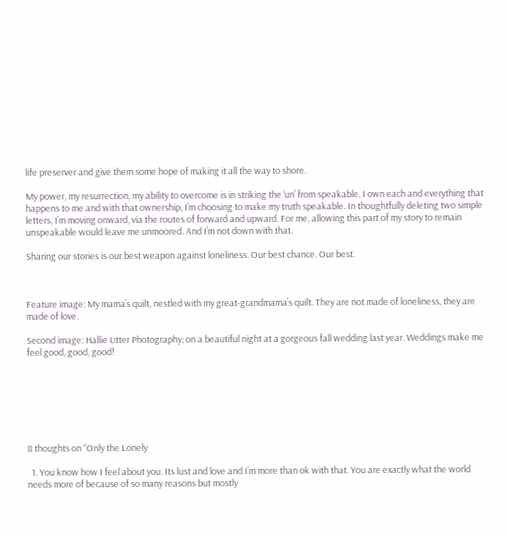life preserver and give them some hope of making it all the way to shore.

My power, my resurrection, my ability to overcome is in striking the ‘un’ from speakable. I own each and everything that happens to me and with that ownership, I’m choosing to make my truth speakable. In thoughtfully deleting two simple letters, I’m moving onward, via the routes of forward and upward. For me, allowing this part of my story to remain unspeakable would leave me unmoored. And I’m not down with that.

Sharing our stories is our best weapon against loneliness. Our best chance. Our best.



Feature image: My mama’s quilt, nestled with my great-grandmama’s quilt. They are not made of loneliness, they are made of love.

Second image: Hallie Utter Photography; on a beautiful night at a gorgeous fall wedding last year. Weddings make me feel good, good, good!







8 thoughts on “Only the Lonely

  1. You know how I feel about you. Its lust and love and I’m more than ok with that. You are exactly what the world needs more of because of so many reasons but mostly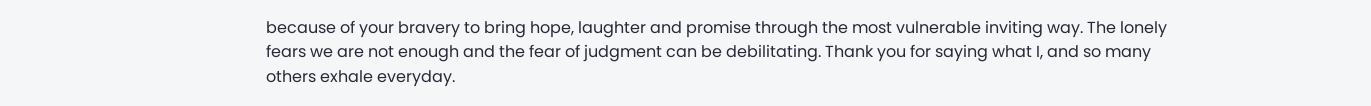because of your bravery to bring hope, laughter and promise through the most vulnerable inviting way. The lonely fears we are not enough and the fear of judgment can be debilitating. Thank you for saying what I, and so many others exhale everyday.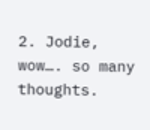2. Jodie, wow…. so many thoughts.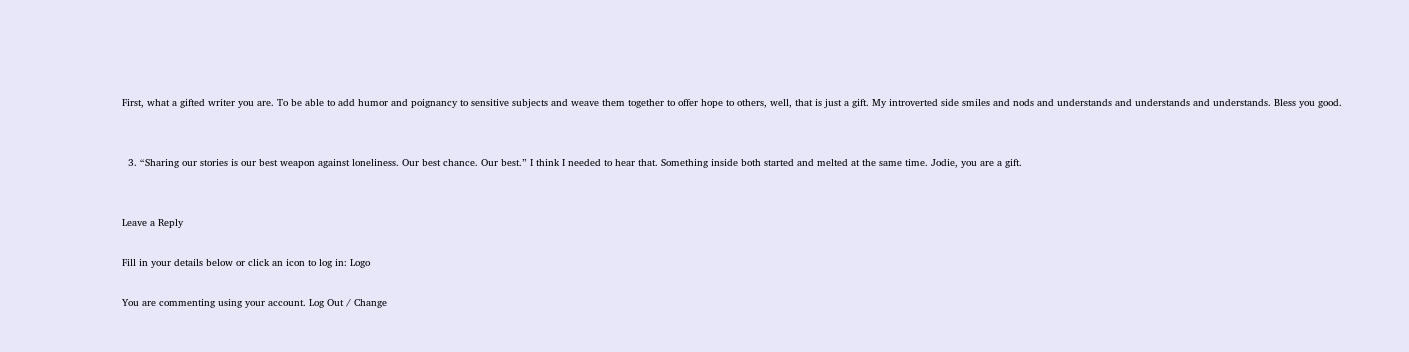First, what a gifted writer you are. To be able to add humor and poignancy to sensitive subjects and weave them together to offer hope to others, well, that is just a gift. My introverted side smiles and nods and understands and understands and understands. Bless you good.


  3. “Sharing our stories is our best weapon against loneliness. Our best chance. Our best.” I think I needed to hear that. Something inside both started and melted at the same time. Jodie, you are a gift.


Leave a Reply

Fill in your details below or click an icon to log in: Logo

You are commenting using your account. Log Out / Change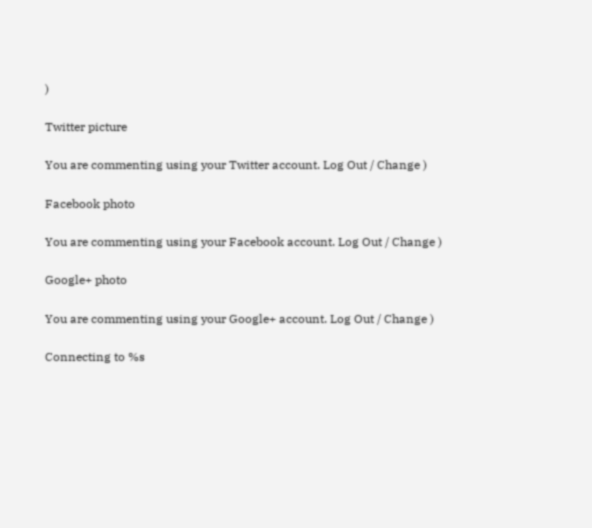)

Twitter picture

You are commenting using your Twitter account. Log Out / Change )

Facebook photo

You are commenting using your Facebook account. Log Out / Change )

Google+ photo

You are commenting using your Google+ account. Log Out / Change )

Connecting to %s